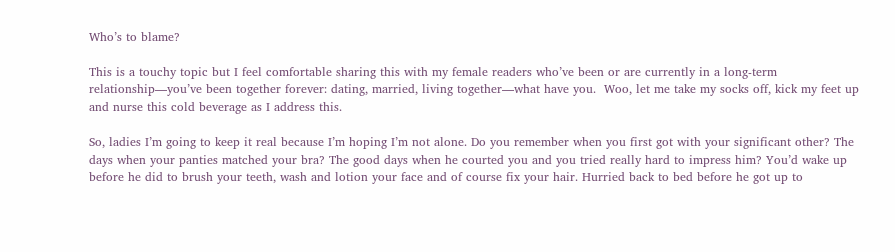Who’s to blame?

This is a touchy topic but I feel comfortable sharing this with my female readers who’ve been or are currently in a long-term relationship—you’ve been together forever: dating, married, living together—what have you.  Woo, let me take my socks off, kick my feet up and nurse this cold beverage as I address this.

So, ladies I’m going to keep it real because I’m hoping I’m not alone. Do you remember when you first got with your significant other? The days when your panties matched your bra? The good days when he courted you and you tried really hard to impress him? You’d wake up before he did to brush your teeth, wash and lotion your face and of course fix your hair. Hurried back to bed before he got up to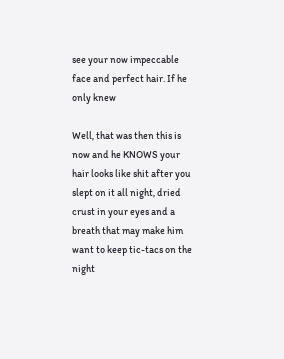see your now impeccable face and perfect hair. If he only knew

Well, that was then this is now and he KNOWS your hair looks like shit after you slept on it all night, dried crust in your eyes and a breath that may make him want to keep tic-tacs on the night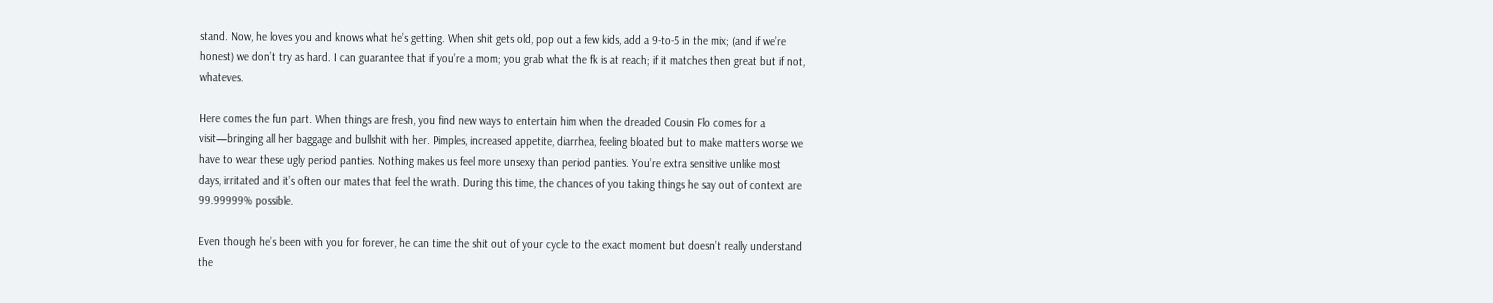stand. Now, he loves you and knows what he’s getting. When shit gets old, pop out a few kids, add a 9-to-5 in the mix; (and if we’re honest) we don’t try as hard. I can guarantee that if you’re a mom; you grab what the fk is at reach; if it matches then great but if not, whateves.

Here comes the fun part. When things are fresh, you find new ways to entertain him when the dreaded Cousin Flo comes for a visit—bringing all her baggage and bullshit with her. Pimples, increased appetite, diarrhea, feeling bloated but to make matters worse we have to wear these ugly period panties. Nothing makes us feel more unsexy than period panties. You’re extra sensitive unlike most days, irritated and it’s often our mates that feel the wrath. During this time, the chances of you taking things he say out of context are 99.99999% possible.

Even though he’s been with you for forever, he can time the shit out of your cycle to the exact moment but doesn’t really understand the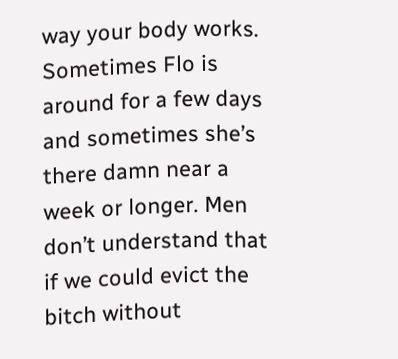way your body works. Sometimes Flo is around for a few days and sometimes she’s there damn near a week or longer. Men don’t understand that if we could evict the bitch without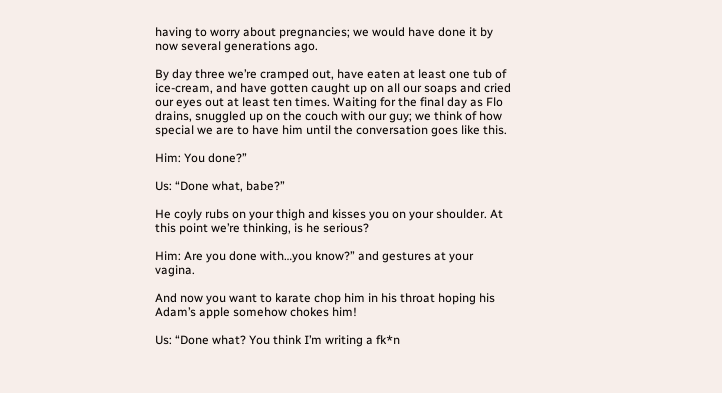having to worry about pregnancies; we would have done it by now several generations ago.

By day three we’re cramped out, have eaten at least one tub of ice-cream, and have gotten caught up on all our soaps and cried our eyes out at least ten times. Waiting for the final day as Flo drains, snuggled up on the couch with our guy; we think of how special we are to have him until the conversation goes like this.

Him: You done?”

Us: “Done what, babe?”

He coyly rubs on your thigh and kisses you on your shoulder. At this point we’re thinking, is he serious?

Him: Are you done with…you know?” and gestures at your vagina.

And now you want to karate chop him in his throat hoping his Adam’s apple somehow chokes him!

Us: “Done what? You think I’m writing a fk*n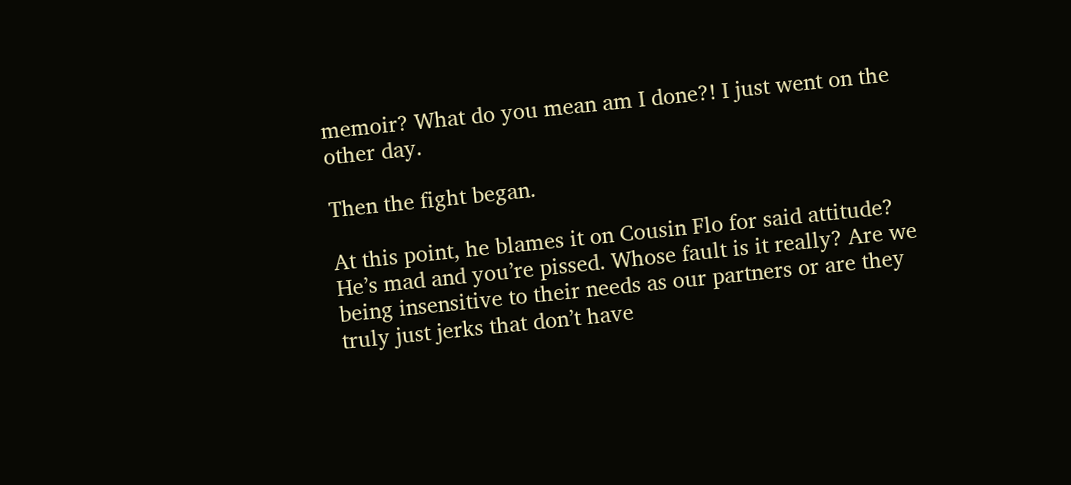memoir? What do you mean am I done?! I just went on the other day.

Then the fight began.

At this point, he blames it on Cousin Flo for said attitude?  He’s mad and you’re pissed. Whose fault is it really? Are we being insensitive to their needs as our partners or are they truly just jerks that don’t have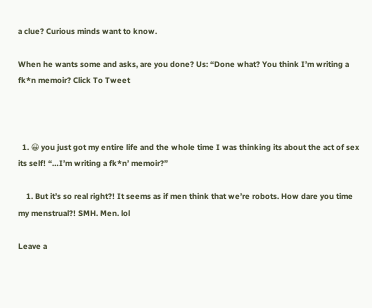a clue? Curious minds want to know.

When he wants some and asks, are you done? Us: “Done what? You think I’m writing a fk*n memoir? Click To Tweet



  1. 😀 you just got my entire life and the whole time I was thinking its about the act of sex its self! “…I’m writing a fk*n’ memoir?”

    1. But it’s so real right?! It seems as if men think that we’re robots. How dare you time my menstrual?! SMH. Men. lol

Leave a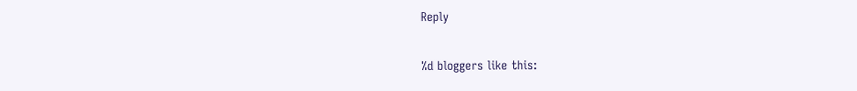Reply

%d bloggers like this: